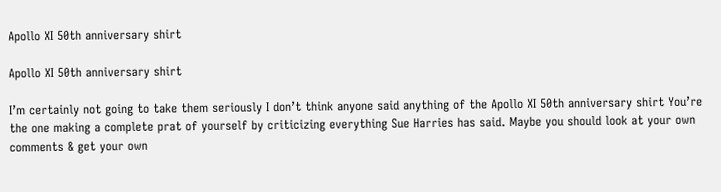Apollo XI 50th anniversary shirt

Apollo XI 50th anniversary shirt

I’m certainly not going to take them seriously I don’t think anyone said anything of the Apollo XI 50th anniversary shirt You’re the one making a complete prat of yourself by criticizing everything Sue Harries has said. Maybe you should look at your own comments & get your own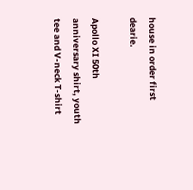house in order first dearie.

Apollo XI 50th anniversary shirt, youth tee and V-neck T-shirt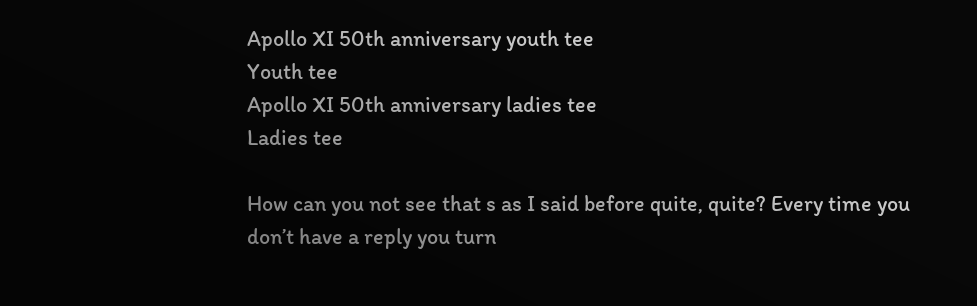Apollo XI 50th anniversary youth tee
Youth tee
Apollo XI 50th anniversary ladies tee
Ladies tee

How can you not see that s as I said before quite, quite? Every time you don’t have a reply you turn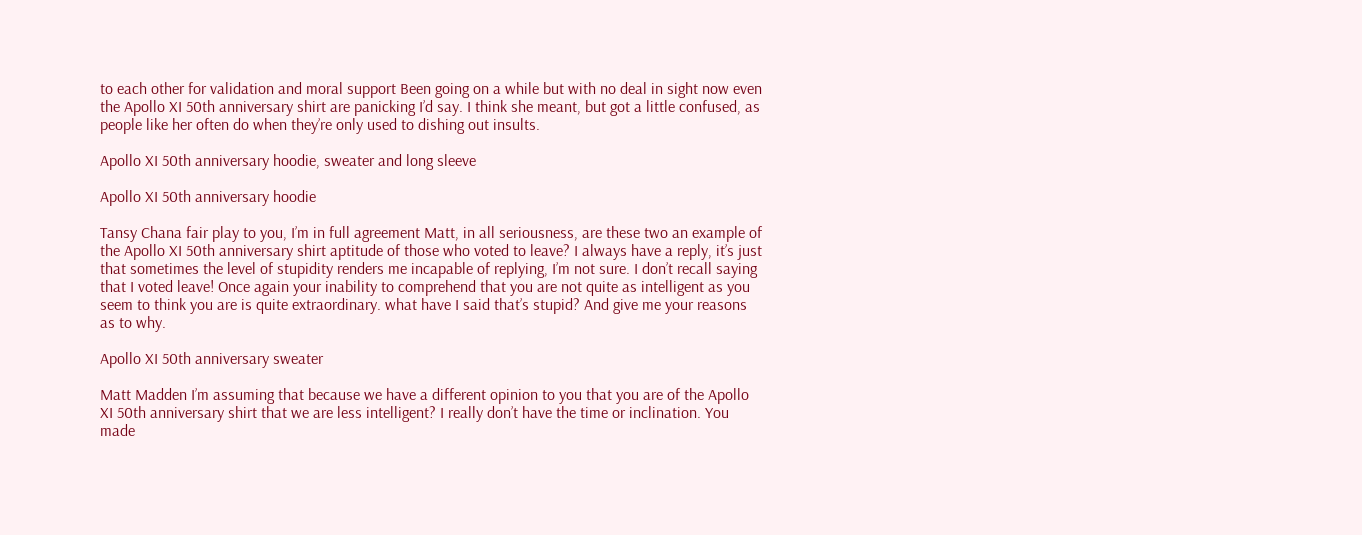to each other for validation and moral support Been going on a while but with no deal in sight now even the Apollo XI 50th anniversary shirt are panicking I’d say. I think she meant, but got a little confused, as people like her often do when they’re only used to dishing out insults.

Apollo XI 50th anniversary hoodie, sweater and long sleeve

Apollo XI 50th anniversary hoodie

Tansy Chana fair play to you, I’m in full agreement Matt, in all seriousness, are these two an example of the Apollo XI 50th anniversary shirt aptitude of those who voted to leave? I always have a reply, it’s just that sometimes the level of stupidity renders me incapable of replying, I’m not sure. I don’t recall saying that I voted leave! Once again your inability to comprehend that you are not quite as intelligent as you seem to think you are is quite extraordinary. what have I said that’s stupid? And give me your reasons as to why.

Apollo XI 50th anniversary sweater

Matt Madden I’m assuming that because we have a different opinion to you that you are of the Apollo XI 50th anniversary shirt that we are less intelligent? I really don’t have the time or inclination. You made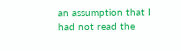an assumption that I had not read the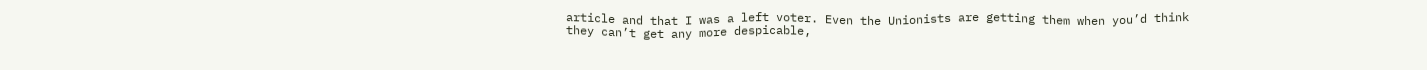article and that I was a left voter. Even the Unionists are getting them when you’d think they can’t get any more despicable,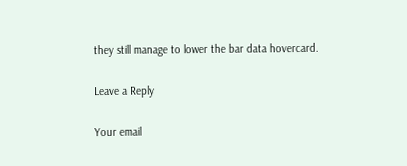they still manage to lower the bar data hovercard.

Leave a Reply

Your email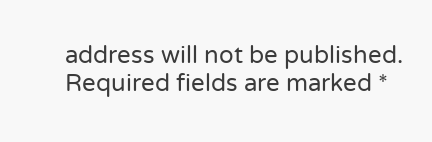address will not be published. Required fields are marked *